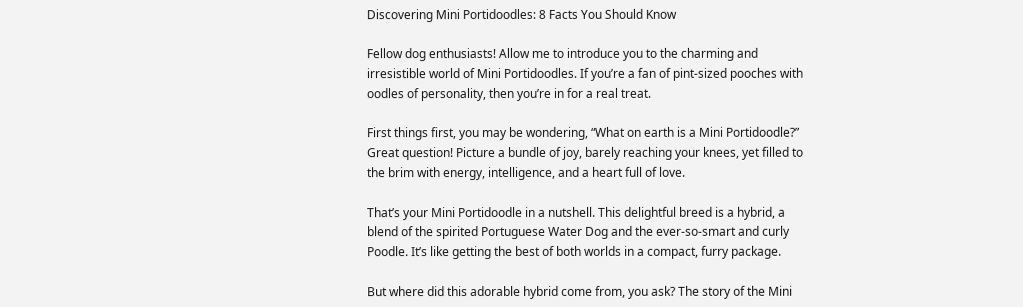Discovering Mini Portidoodles: 8 Facts You Should Know

Fellow dog enthusiasts! Allow me to introduce you to the charming and irresistible world of Mini Portidoodles. If you’re a fan of pint-sized pooches with oodles of personality, then you’re in for a real treat.

First things first, you may be wondering, “What on earth is a Mini Portidoodle?” Great question! Picture a bundle of joy, barely reaching your knees, yet filled to the brim with energy, intelligence, and a heart full of love.

That’s your Mini Portidoodle in a nutshell. This delightful breed is a hybrid, a blend of the spirited Portuguese Water Dog and the ever-so-smart and curly Poodle. It’s like getting the best of both worlds in a compact, furry package.

But where did this adorable hybrid come from, you ask? The story of the Mini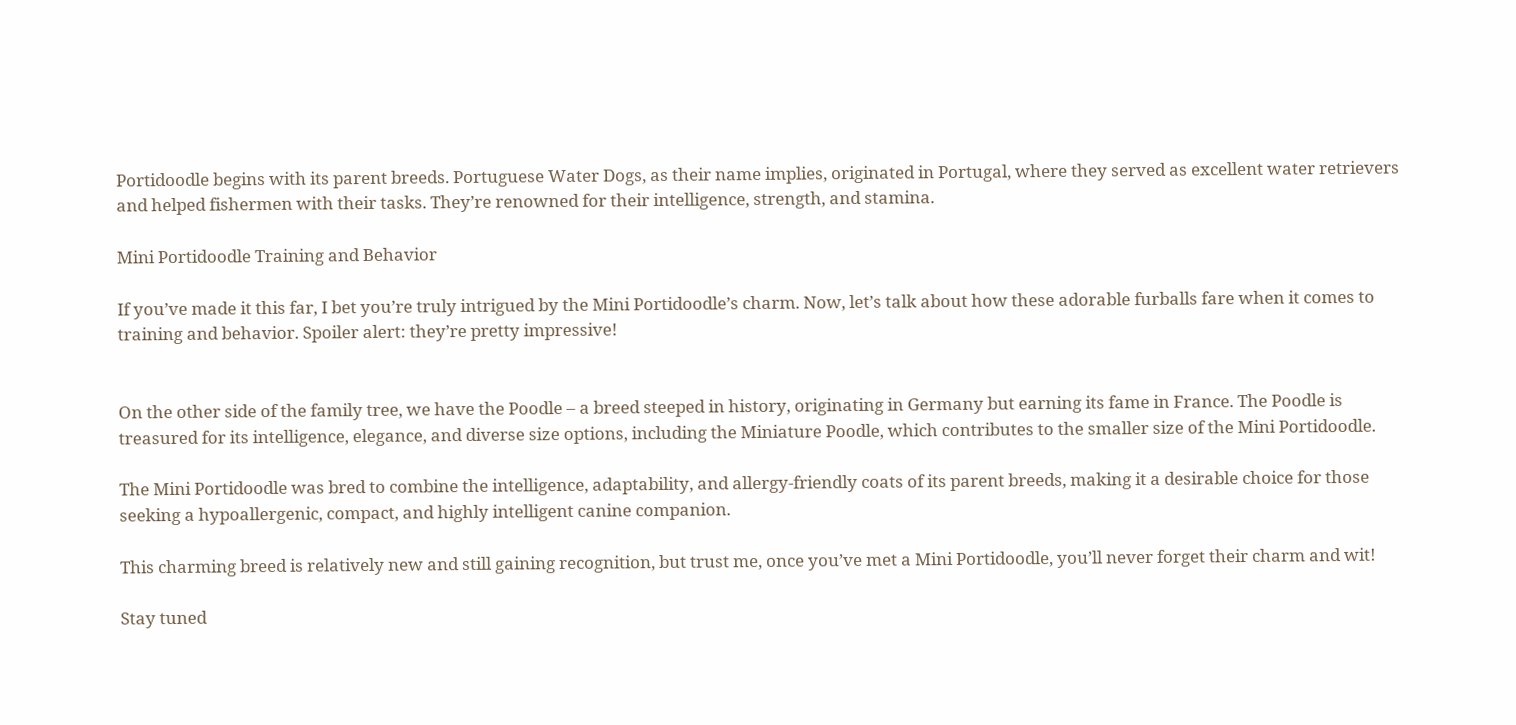Portidoodle begins with its parent breeds. Portuguese Water Dogs, as their name implies, originated in Portugal, where they served as excellent water retrievers and helped fishermen with their tasks. They’re renowned for their intelligence, strength, and stamina.

Mini Portidoodle Training and Behavior

If you’ve made it this far, I bet you’re truly intrigued by the Mini Portidoodle’s charm. Now, let’s talk about how these adorable furballs fare when it comes to training and behavior. Spoiler alert: they’re pretty impressive!


On the other side of the family tree, we have the Poodle – a breed steeped in history, originating in Germany but earning its fame in France. The Poodle is treasured for its intelligence, elegance, and diverse size options, including the Miniature Poodle, which contributes to the smaller size of the Mini Portidoodle.

The Mini Portidoodle was bred to combine the intelligence, adaptability, and allergy-friendly coats of its parent breeds, making it a desirable choice for those seeking a hypoallergenic, compact, and highly intelligent canine companion.

This charming breed is relatively new and still gaining recognition, but trust me, once you’ve met a Mini Portidoodle, you’ll never forget their charm and wit!

Stay tuned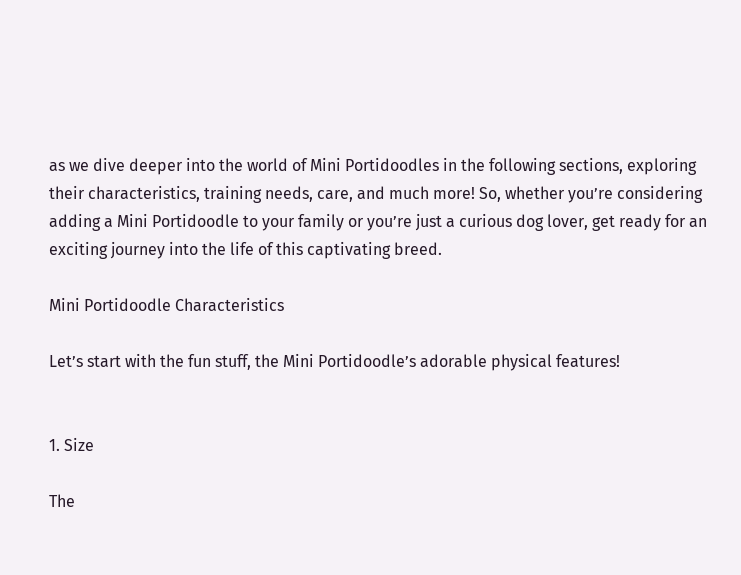as we dive deeper into the world of Mini Portidoodles in the following sections, exploring their characteristics, training needs, care, and much more! So, whether you’re considering adding a Mini Portidoodle to your family or you’re just a curious dog lover, get ready for an exciting journey into the life of this captivating breed.

Mini Portidoodle Characteristics

Let’s start with the fun stuff, the Mini Portidoodle’s adorable physical features!


1. Size

The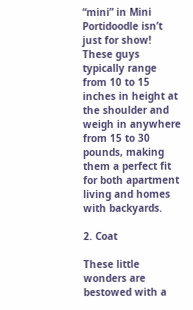“mini” in Mini Portidoodle isn’t just for show! These guys typically range from 10 to 15 inches in height at the shoulder and weigh in anywhere from 15 to 30 pounds, making them a perfect fit for both apartment living and homes with backyards.

2. Coat

These little wonders are bestowed with a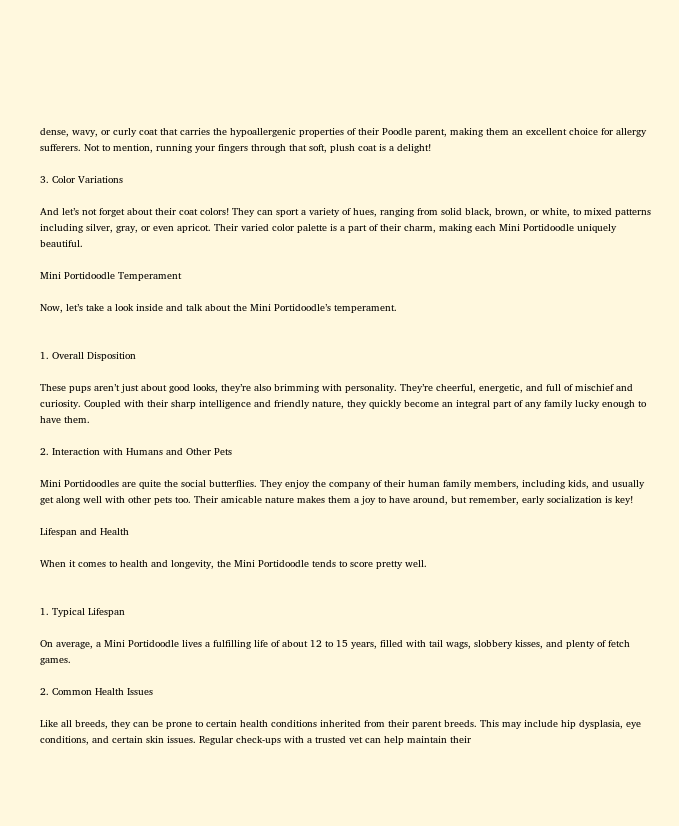dense, wavy, or curly coat that carries the hypoallergenic properties of their Poodle parent, making them an excellent choice for allergy sufferers. Not to mention, running your fingers through that soft, plush coat is a delight!

3. Color Variations

And let’s not forget about their coat colors! They can sport a variety of hues, ranging from solid black, brown, or white, to mixed patterns including silver, gray, or even apricot. Their varied color palette is a part of their charm, making each Mini Portidoodle uniquely beautiful.

Mini Portidoodle Temperament

Now, let’s take a look inside and talk about the Mini Portidoodle’s temperament.


1. Overall Disposition

These pups aren’t just about good looks, they’re also brimming with personality. They’re cheerful, energetic, and full of mischief and curiosity. Coupled with their sharp intelligence and friendly nature, they quickly become an integral part of any family lucky enough to have them.

2. Interaction with Humans and Other Pets

Mini Portidoodles are quite the social butterflies. They enjoy the company of their human family members, including kids, and usually get along well with other pets too. Their amicable nature makes them a joy to have around, but remember, early socialization is key!

Lifespan and Health

When it comes to health and longevity, the Mini Portidoodle tends to score pretty well.


1. Typical Lifespan

On average, a Mini Portidoodle lives a fulfilling life of about 12 to 15 years, filled with tail wags, slobbery kisses, and plenty of fetch games.

2. Common Health Issues

Like all breeds, they can be prone to certain health conditions inherited from their parent breeds. This may include hip dysplasia, eye conditions, and certain skin issues. Regular check-ups with a trusted vet can help maintain their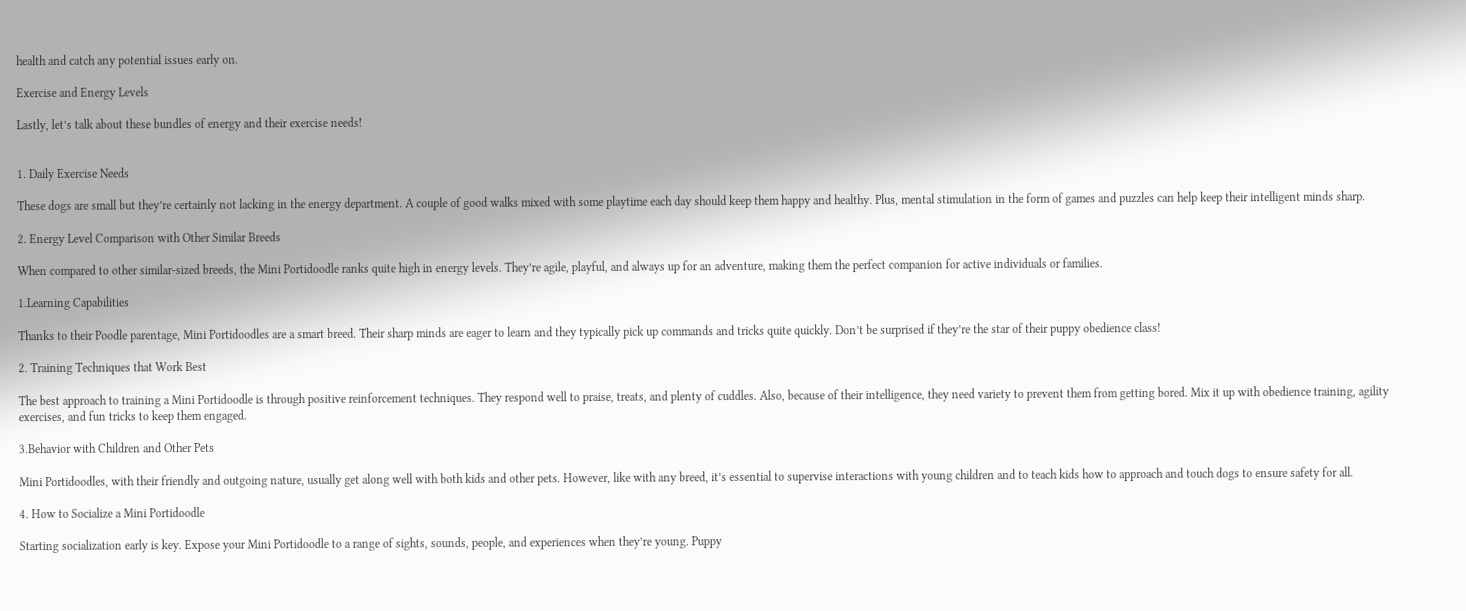health and catch any potential issues early on.

Exercise and Energy Levels

Lastly, let’s talk about these bundles of energy and their exercise needs!


1. Daily Exercise Needs

These dogs are small but they’re certainly not lacking in the energy department. A couple of good walks mixed with some playtime each day should keep them happy and healthy. Plus, mental stimulation in the form of games and puzzles can help keep their intelligent minds sharp.

2. Energy Level Comparison with Other Similar Breeds

When compared to other similar-sized breeds, the Mini Portidoodle ranks quite high in energy levels. They’re agile, playful, and always up for an adventure, making them the perfect companion for active individuals or families.

1.Learning Capabilities

Thanks to their Poodle parentage, Mini Portidoodles are a smart breed. Their sharp minds are eager to learn and they typically pick up commands and tricks quite quickly. Don’t be surprised if they’re the star of their puppy obedience class!

2. Training Techniques that Work Best

The best approach to training a Mini Portidoodle is through positive reinforcement techniques. They respond well to praise, treats, and plenty of cuddles. Also, because of their intelligence, they need variety to prevent them from getting bored. Mix it up with obedience training, agility exercises, and fun tricks to keep them engaged.

3.Behavior with Children and Other Pets

Mini Portidoodles, with their friendly and outgoing nature, usually get along well with both kids and other pets. However, like with any breed, it’s essential to supervise interactions with young children and to teach kids how to approach and touch dogs to ensure safety for all.

4. How to Socialize a Mini Portidoodle

Starting socialization early is key. Expose your Mini Portidoodle to a range of sights, sounds, people, and experiences when they’re young. Puppy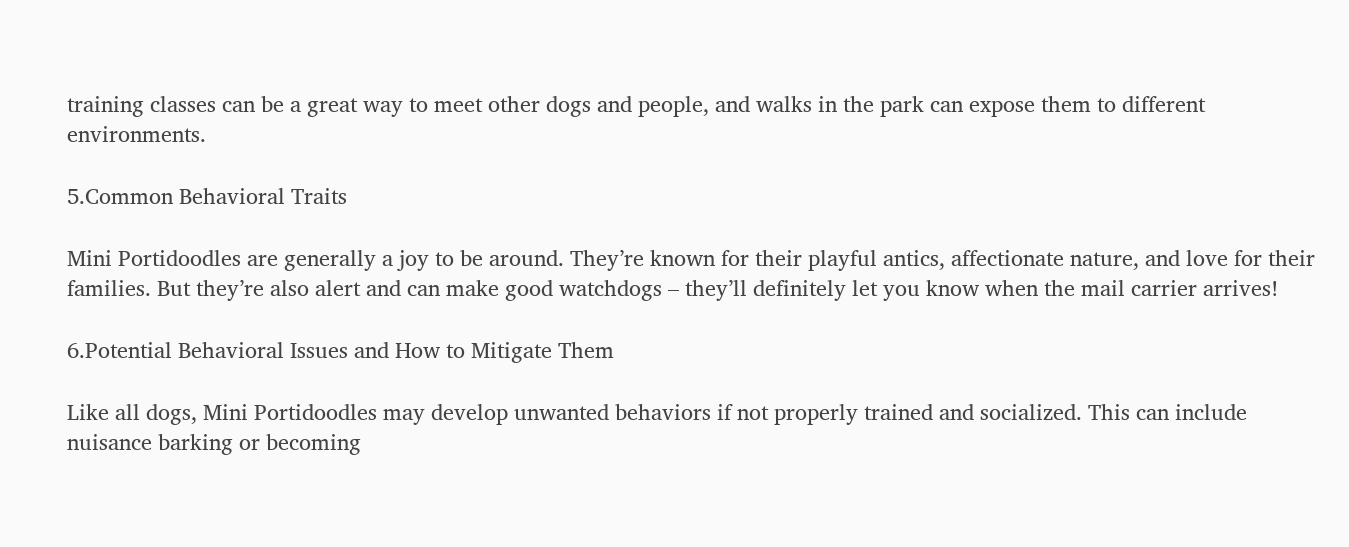training classes can be a great way to meet other dogs and people, and walks in the park can expose them to different environments.

5.Common Behavioral Traits

Mini Portidoodles are generally a joy to be around. They’re known for their playful antics, affectionate nature, and love for their families. But they’re also alert and can make good watchdogs – they’ll definitely let you know when the mail carrier arrives!

6.Potential Behavioral Issues and How to Mitigate Them

Like all dogs, Mini Portidoodles may develop unwanted behaviors if not properly trained and socialized. This can include nuisance barking or becoming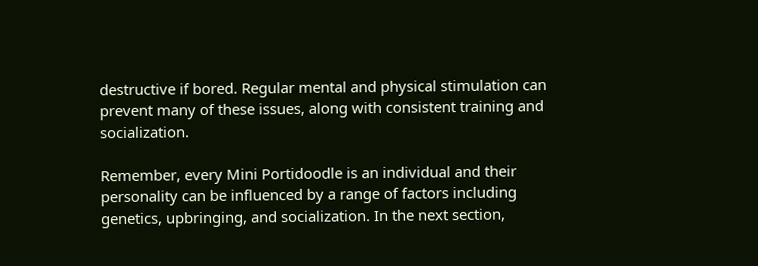destructive if bored. Regular mental and physical stimulation can prevent many of these issues, along with consistent training and socialization.

Remember, every Mini Portidoodle is an individual and their personality can be influenced by a range of factors including genetics, upbringing, and socialization. In the next section,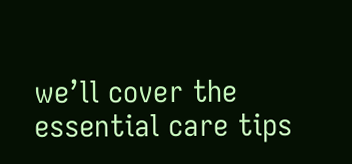we’ll cover the essential care tips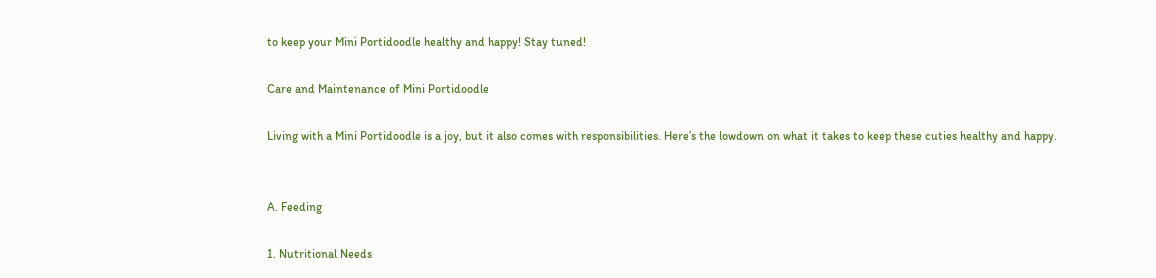to keep your Mini Portidoodle healthy and happy! Stay tuned!

Care and Maintenance of Mini Portidoodle

Living with a Mini Portidoodle is a joy, but it also comes with responsibilities. Here’s the lowdown on what it takes to keep these cuties healthy and happy.


A. Feeding

1. Nutritional Needs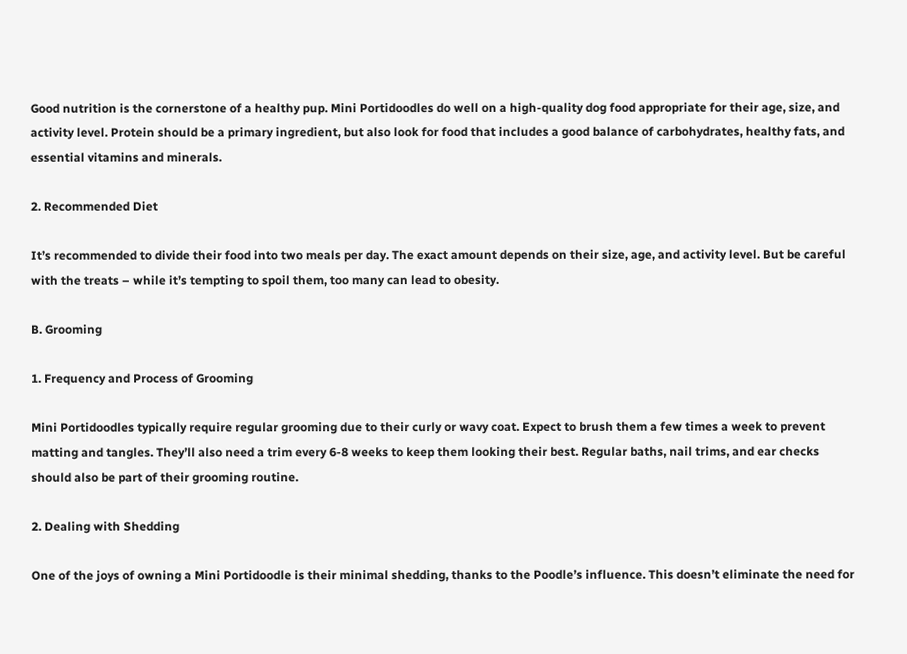Good nutrition is the cornerstone of a healthy pup. Mini Portidoodles do well on a high-quality dog food appropriate for their age, size, and activity level. Protein should be a primary ingredient, but also look for food that includes a good balance of carbohydrates, healthy fats, and essential vitamins and minerals.

2. Recommended Diet

It’s recommended to divide their food into two meals per day. The exact amount depends on their size, age, and activity level. But be careful with the treats – while it’s tempting to spoil them, too many can lead to obesity.

B. Grooming

1. Frequency and Process of Grooming

Mini Portidoodles typically require regular grooming due to their curly or wavy coat. Expect to brush them a few times a week to prevent matting and tangles. They’ll also need a trim every 6-8 weeks to keep them looking their best. Regular baths, nail trims, and ear checks should also be part of their grooming routine.

2. Dealing with Shedding

One of the joys of owning a Mini Portidoodle is their minimal shedding, thanks to the Poodle’s influence. This doesn’t eliminate the need for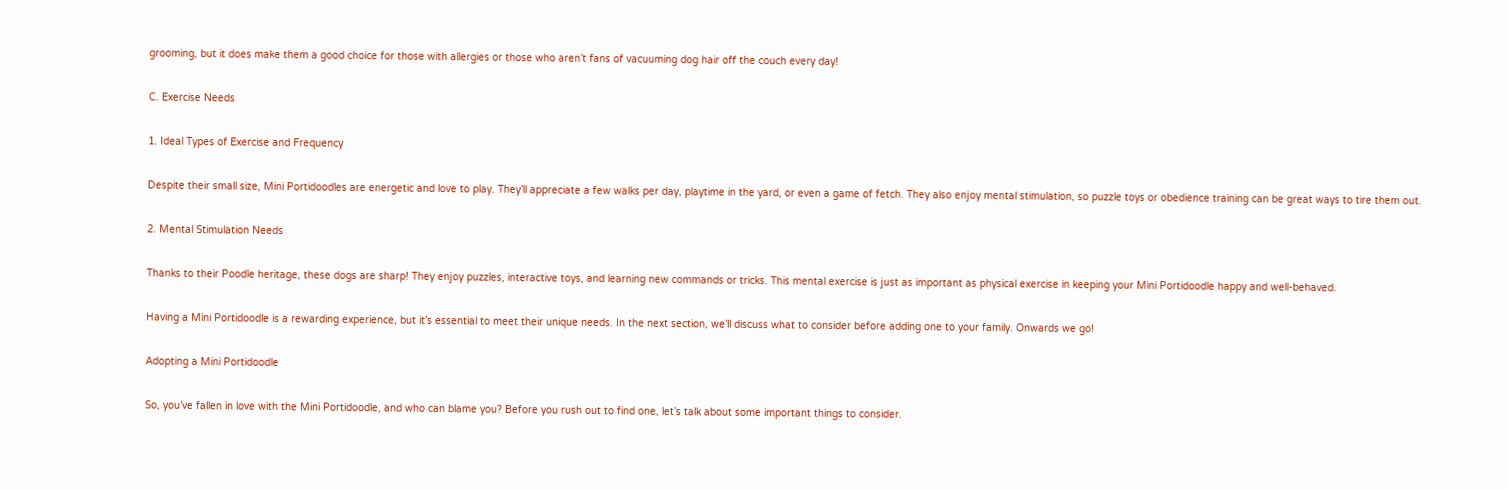grooming, but it does make them a good choice for those with allergies or those who aren’t fans of vacuuming dog hair off the couch every day!

C. Exercise Needs

1. Ideal Types of Exercise and Frequency

Despite their small size, Mini Portidoodles are energetic and love to play. They’ll appreciate a few walks per day, playtime in the yard, or even a game of fetch. They also enjoy mental stimulation, so puzzle toys or obedience training can be great ways to tire them out.

2. Mental Stimulation Needs

Thanks to their Poodle heritage, these dogs are sharp! They enjoy puzzles, interactive toys, and learning new commands or tricks. This mental exercise is just as important as physical exercise in keeping your Mini Portidoodle happy and well-behaved.

Having a Mini Portidoodle is a rewarding experience, but it’s essential to meet their unique needs. In the next section, we’ll discuss what to consider before adding one to your family. Onwards we go!

Adopting a Mini Portidoodle

So, you’ve fallen in love with the Mini Portidoodle, and who can blame you? Before you rush out to find one, let’s talk about some important things to consider.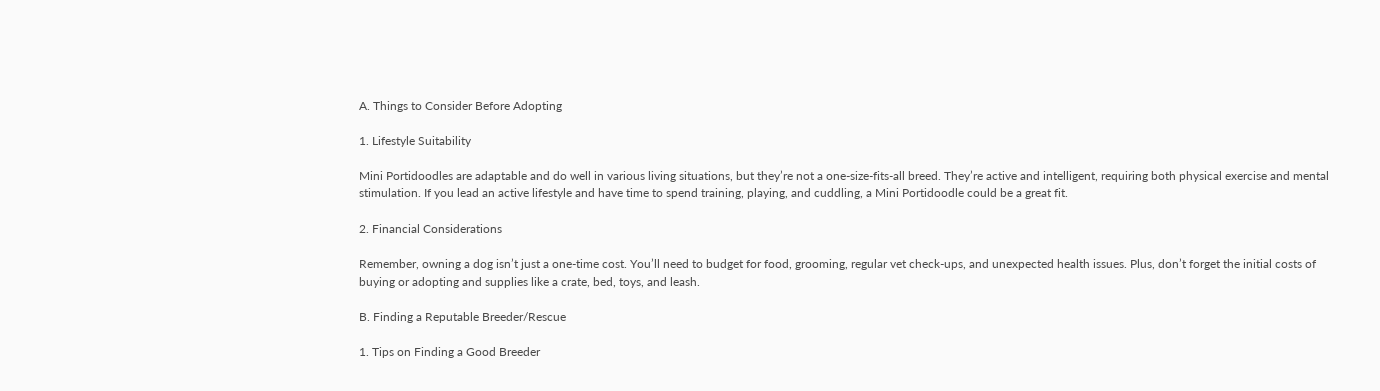A. Things to Consider Before Adopting

1. Lifestyle Suitability

Mini Portidoodles are adaptable and do well in various living situations, but they’re not a one-size-fits-all breed. They’re active and intelligent, requiring both physical exercise and mental stimulation. If you lead an active lifestyle and have time to spend training, playing, and cuddling, a Mini Portidoodle could be a great fit.

2. Financial Considerations

Remember, owning a dog isn’t just a one-time cost. You’ll need to budget for food, grooming, regular vet check-ups, and unexpected health issues. Plus, don’t forget the initial costs of buying or adopting and supplies like a crate, bed, toys, and leash.

B. Finding a Reputable Breeder/Rescue

1. Tips on Finding a Good Breeder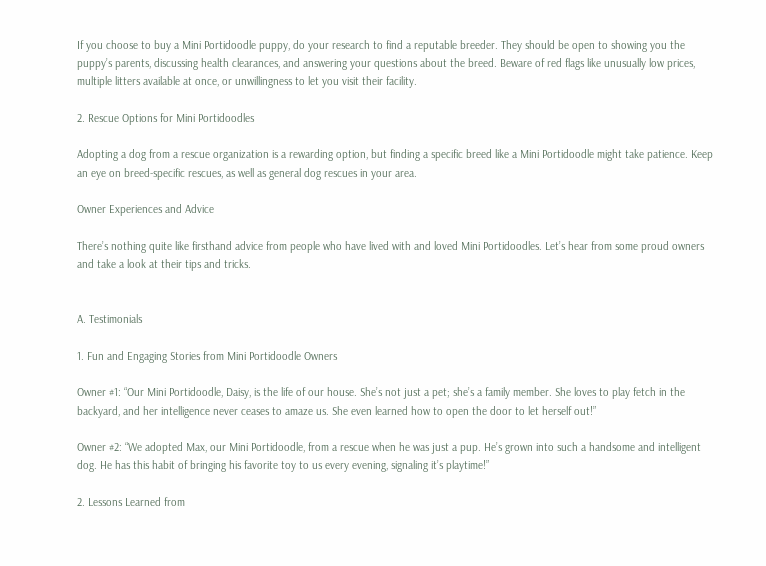If you choose to buy a Mini Portidoodle puppy, do your research to find a reputable breeder. They should be open to showing you the puppy’s parents, discussing health clearances, and answering your questions about the breed. Beware of red flags like unusually low prices, multiple litters available at once, or unwillingness to let you visit their facility.

2. Rescue Options for Mini Portidoodles

Adopting a dog from a rescue organization is a rewarding option, but finding a specific breed like a Mini Portidoodle might take patience. Keep an eye on breed-specific rescues, as well as general dog rescues in your area.

Owner Experiences and Advice

There’s nothing quite like firsthand advice from people who have lived with and loved Mini Portidoodles. Let’s hear from some proud owners and take a look at their tips and tricks.


A. Testimonials

1. Fun and Engaging Stories from Mini Portidoodle Owners

Owner #1: “Our Mini Portidoodle, Daisy, is the life of our house. She’s not just a pet; she’s a family member. She loves to play fetch in the backyard, and her intelligence never ceases to amaze us. She even learned how to open the door to let herself out!”

Owner #2: “We adopted Max, our Mini Portidoodle, from a rescue when he was just a pup. He’s grown into such a handsome and intelligent dog. He has this habit of bringing his favorite toy to us every evening, signaling it’s playtime!”

2. Lessons Learned from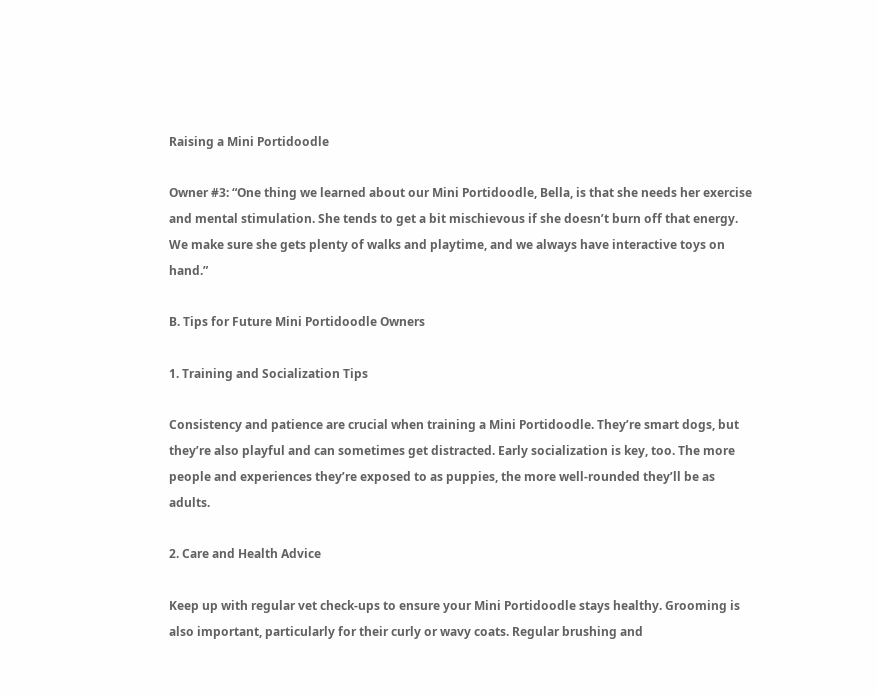Raising a Mini Portidoodle

Owner #3: “One thing we learned about our Mini Portidoodle, Bella, is that she needs her exercise and mental stimulation. She tends to get a bit mischievous if she doesn’t burn off that energy. We make sure she gets plenty of walks and playtime, and we always have interactive toys on hand.”

B. Tips for Future Mini Portidoodle Owners

1. Training and Socialization Tips

Consistency and patience are crucial when training a Mini Portidoodle. They’re smart dogs, but they’re also playful and can sometimes get distracted. Early socialization is key, too. The more people and experiences they’re exposed to as puppies, the more well-rounded they’ll be as adults.

2. Care and Health Advice

Keep up with regular vet check-ups to ensure your Mini Portidoodle stays healthy. Grooming is also important, particularly for their curly or wavy coats. Regular brushing and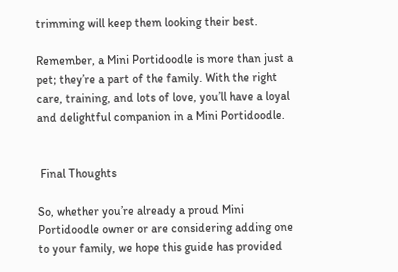trimming will keep them looking their best.

Remember, a Mini Portidoodle is more than just a pet; they’re a part of the family. With the right care, training, and lots of love, you’ll have a loyal and delightful companion in a Mini Portidoodle.


 Final Thoughts

So, whether you’re already a proud Mini Portidoodle owner or are considering adding one to your family, we hope this guide has provided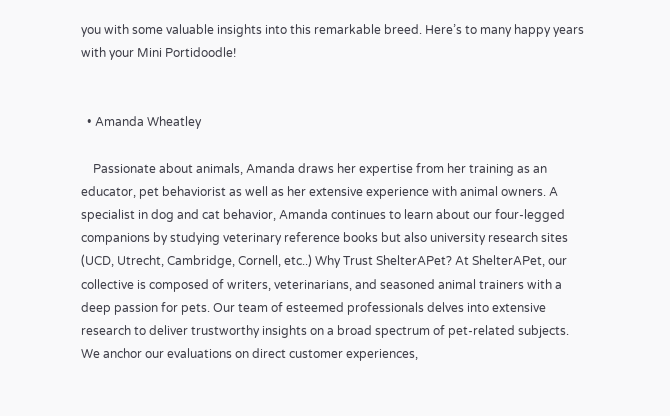you with some valuable insights into this remarkable breed. Here’s to many happy years with your Mini Portidoodle!


  • Amanda Wheatley

    Passionate about animals, Amanda draws her expertise from her training as an educator, pet behaviorist as well as her extensive experience with animal owners. A specialist in dog and cat behavior, Amanda continues to learn about our four-legged companions by studying veterinary reference books but also university research sites (UCD, Utrecht, Cambridge, Cornell, etc..) Why Trust ShelterAPet? At ShelterAPet, our collective is composed of writers, veterinarians, and seasoned animal trainers with a deep passion for pets. Our team of esteemed professionals delves into extensive research to deliver trustworthy insights on a broad spectrum of pet-related subjects. We anchor our evaluations on direct customer experiences,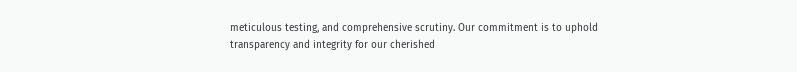meticulous testing, and comprehensive scrutiny. Our commitment is to uphold transparency and integrity for our cherished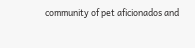community of pet aficionados and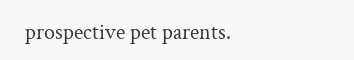prospective pet parents.